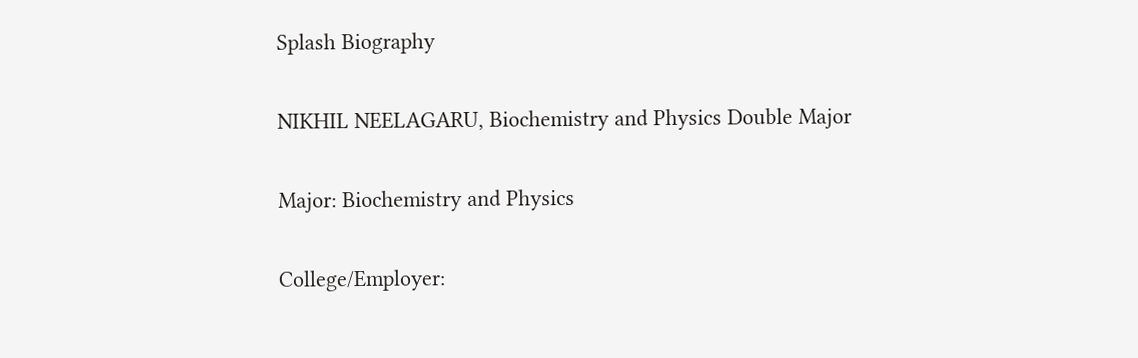Splash Biography

NIKHIL NEELAGARU, Biochemistry and Physics Double Major

Major: Biochemistry and Physics

College/Employer: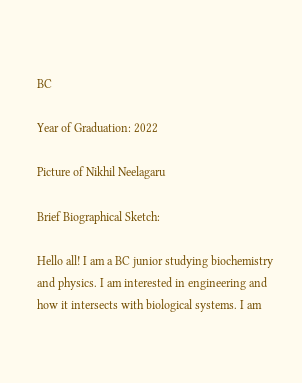BC

Year of Graduation: 2022

Picture of Nikhil Neelagaru

Brief Biographical Sketch:

Hello all! I am a BC junior studying biochemistry and physics. I am interested in engineering and how it intersects with biological systems. I am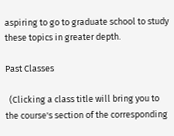aspiring to go to graduate school to study these topics in greater depth.

Past Classes

  (Clicking a class title will bring you to the course's section of the corresponding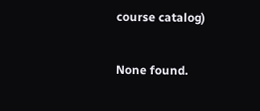course catalog)

None found.